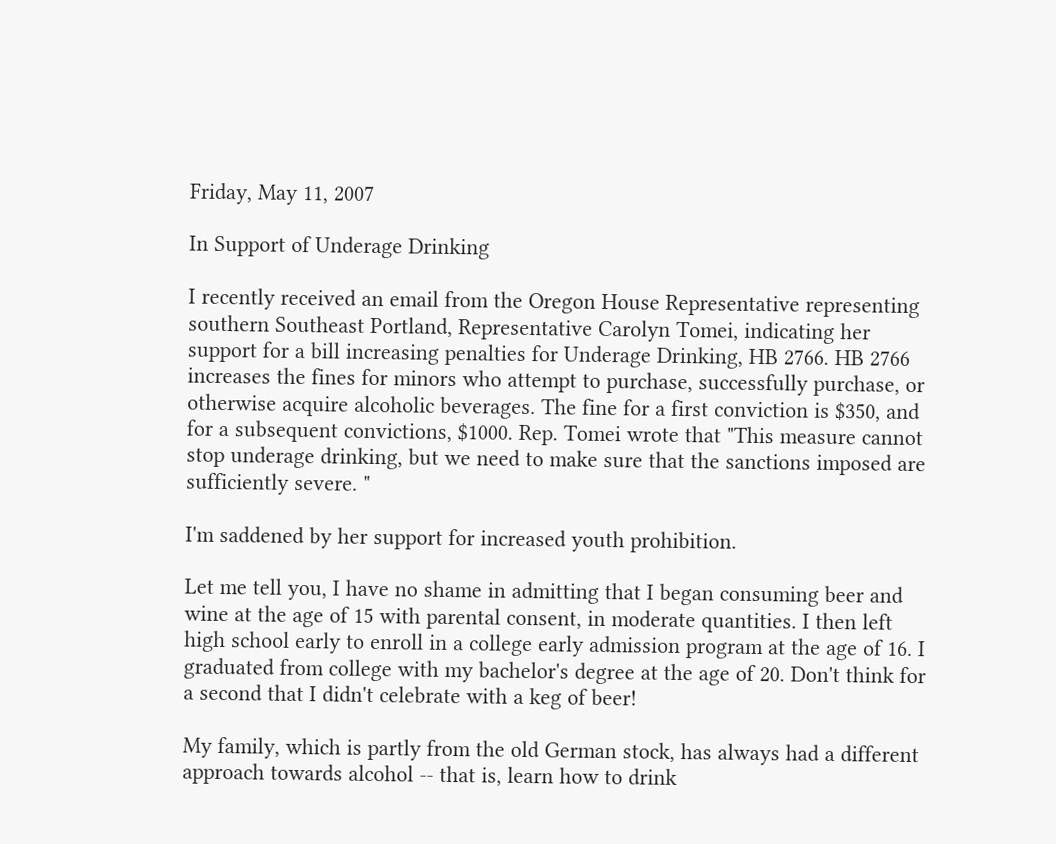Friday, May 11, 2007

In Support of Underage Drinking

I recently received an email from the Oregon House Representative representing southern Southeast Portland, Representative Carolyn Tomei, indicating her support for a bill increasing penalties for Underage Drinking, HB 2766. HB 2766 increases the fines for minors who attempt to purchase, successfully purchase, or otherwise acquire alcoholic beverages. The fine for a first conviction is $350, and for a subsequent convictions, $1000. Rep. Tomei wrote that "This measure cannot stop underage drinking, but we need to make sure that the sanctions imposed are sufficiently severe. "

I'm saddened by her support for increased youth prohibition.

Let me tell you, I have no shame in admitting that I began consuming beer and wine at the age of 15 with parental consent, in moderate quantities. I then left high school early to enroll in a college early admission program at the age of 16. I graduated from college with my bachelor's degree at the age of 20. Don't think for a second that I didn't celebrate with a keg of beer!

My family, which is partly from the old German stock, has always had a different approach towards alcohol -- that is, learn how to drink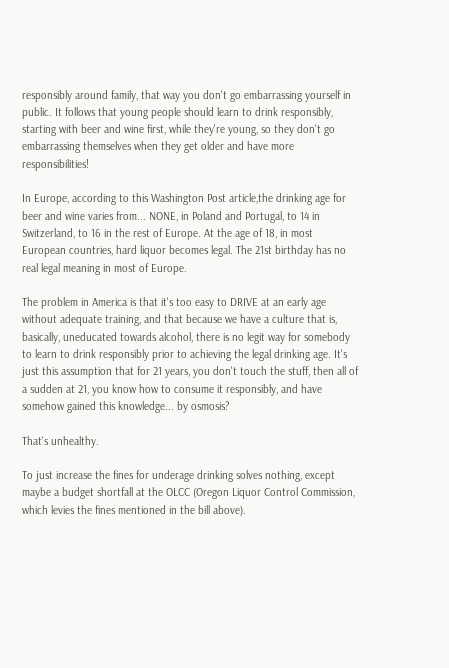responsibly around family, that way you don't go embarrassing yourself in public. It follows that young people should learn to drink responsibly, starting with beer and wine first, while they're young, so they don't go embarrassing themselves when they get older and have more responsibilities!

In Europe, according to this Washington Post article,the drinking age for beer and wine varies from... NONE, in Poland and Portugal, to 14 in Switzerland, to 16 in the rest of Europe. At the age of 18, in most European countries, hard liquor becomes legal. The 21st birthday has no real legal meaning in most of Europe.

The problem in America is that it's too easy to DRIVE at an early age without adequate training, and that because we have a culture that is, basically, uneducated towards alcohol, there is no legit way for somebody to learn to drink responsibly prior to achieving the legal drinking age. It's just this assumption that for 21 years, you don't touch the stuff, then all of a sudden at 21, you know how to consume it responsibly, and have somehow gained this knowledge... by osmosis?

That's unhealthy.

To just increase the fines for underage drinking solves nothing, except maybe a budget shortfall at the OLCC (Oregon Liquor Control Commission, which levies the fines mentioned in the bill above).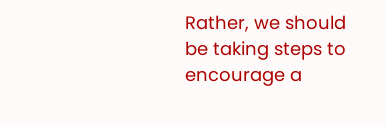Rather, we should be taking steps to encourage a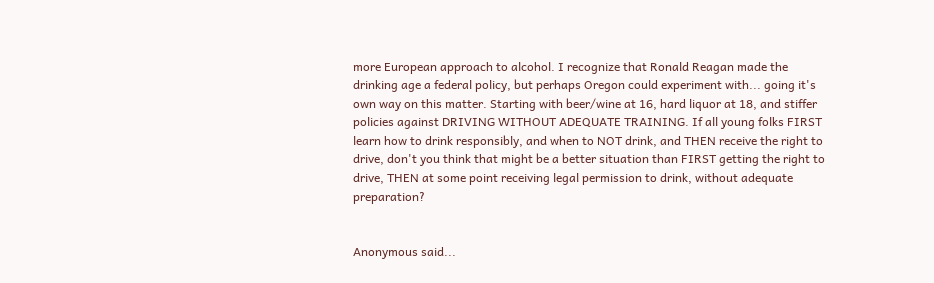more European approach to alcohol. I recognize that Ronald Reagan made the drinking age a federal policy, but perhaps Oregon could experiment with... going it's own way on this matter. Starting with beer/wine at 16, hard liquor at 18, and stiffer policies against DRIVING WITHOUT ADEQUATE TRAINING. If all young folks FIRST learn how to drink responsibly, and when to NOT drink, and THEN receive the right to drive, don't you think that might be a better situation than FIRST getting the right to drive, THEN at some point receiving legal permission to drink, without adequate preparation?


Anonymous said...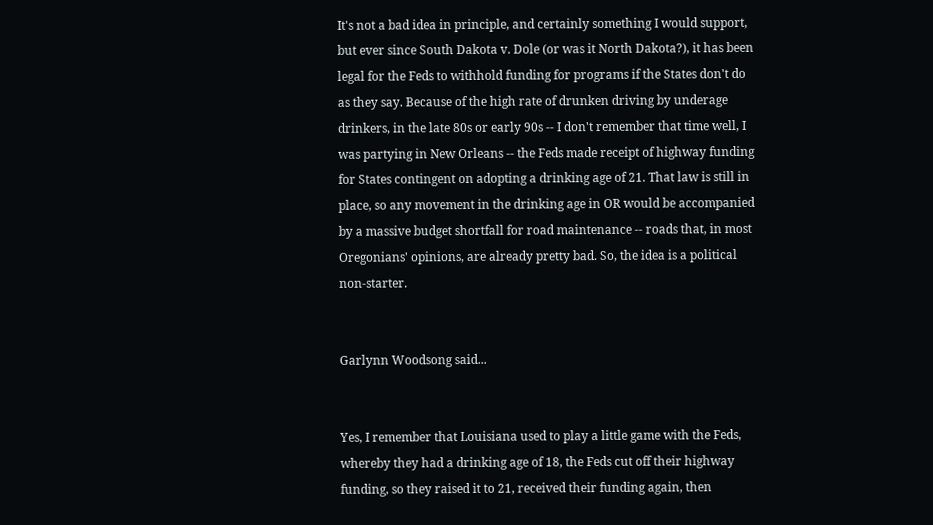It's not a bad idea in principle, and certainly something I would support, but ever since South Dakota v. Dole (or was it North Dakota?), it has been legal for the Feds to withhold funding for programs if the States don't do as they say. Because of the high rate of drunken driving by underage drinkers, in the late 80s or early 90s -- I don't remember that time well, I was partying in New Orleans -- the Feds made receipt of highway funding for States contingent on adopting a drinking age of 21. That law is still in place, so any movement in the drinking age in OR would be accompanied by a massive budget shortfall for road maintenance -- roads that, in most Oregonians' opinions, are already pretty bad. So, the idea is a political non-starter.


Garlynn Woodsong said...


Yes, I remember that Louisiana used to play a little game with the Feds, whereby they had a drinking age of 18, the Feds cut off their highway funding, so they raised it to 21, received their funding again, then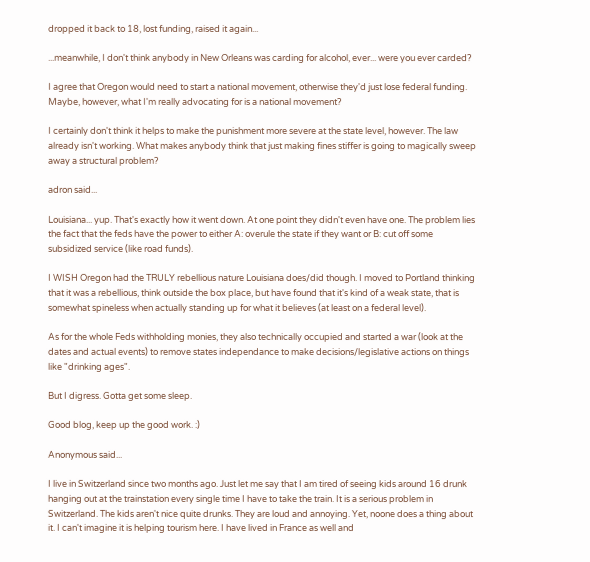dropped it back to 18, lost funding, raised it again...

...meanwhile, I don't think anybody in New Orleans was carding for alcohol, ever... were you ever carded?

I agree that Oregon would need to start a national movement, otherwise they'd just lose federal funding. Maybe, however, what I'm really advocating for is a national movement?

I certainly don't think it helps to make the punishment more severe at the state level, however. The law already isn't working. What makes anybody think that just making fines stiffer is going to magically sweep away a structural problem?

adron said...

Louisiana... yup. That's exactly how it went down. At one point they didn't even have one. The problem lies the fact that the feds have the power to either A: overule the state if they want or B: cut off some subsidized service (like road funds).

I WISH Oregon had the TRULY rebellious nature Louisiana does/did though. I moved to Portland thinking that it was a rebellious, think outside the box place, but have found that it's kind of a weak state, that is somewhat spineless when actually standing up for what it believes (at least on a federal level).

As for the whole Feds withholding monies, they also technically occupied and started a war (look at the dates and actual events) to remove states independance to make decisions/legislative actions on things like "drinking ages".

But I digress. Gotta get some sleep.

Good blog, keep up the good work. :)

Anonymous said...

I live in Switzerland since two months ago. Just let me say that I am tired of seeing kids around 16 drunk hanging out at the trainstation every single time I have to take the train. It is a serious problem in Switzerland. The kids aren't nice quite drunks. They are loud and annoying. Yet, noone does a thing about it. I can't imagine it is helping tourism here. I have lived in France as well and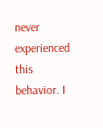never experienced this behavior. I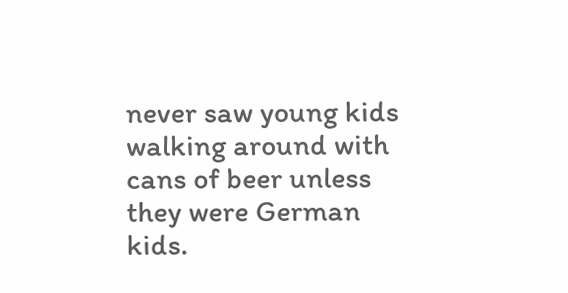never saw young kids walking around with cans of beer unless they were German kids.